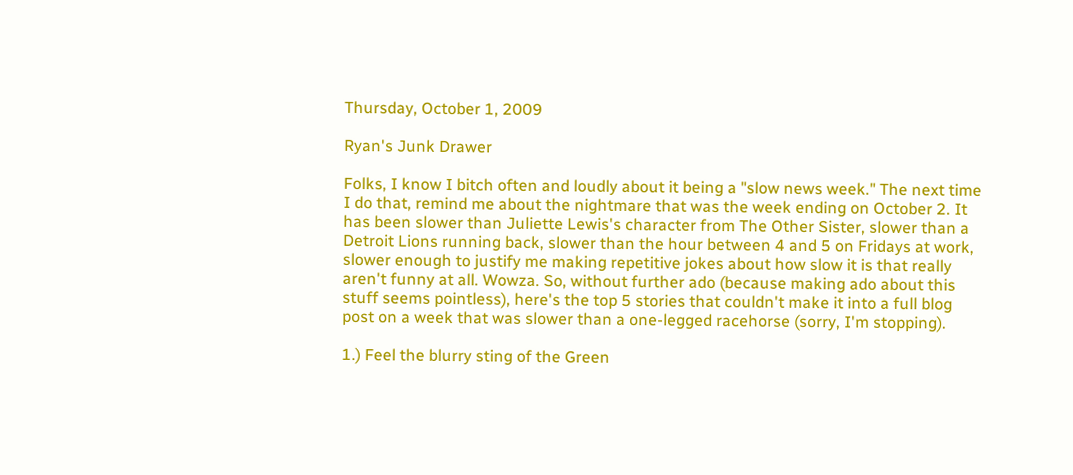Thursday, October 1, 2009

Ryan's Junk Drawer

Folks, I know I bitch often and loudly about it being a "slow news week." The next time I do that, remind me about the nightmare that was the week ending on October 2. It has been slower than Juliette Lewis's character from The Other Sister, slower than a Detroit Lions running back, slower than the hour between 4 and 5 on Fridays at work, slower enough to justify me making repetitive jokes about how slow it is that really aren't funny at all. Wowza. So, without further ado (because making ado about this stuff seems pointless), here's the top 5 stories that couldn't make it into a full blog post on a week that was slower than a one-legged racehorse (sorry, I'm stopping).

1.) Feel the blurry sting of the Green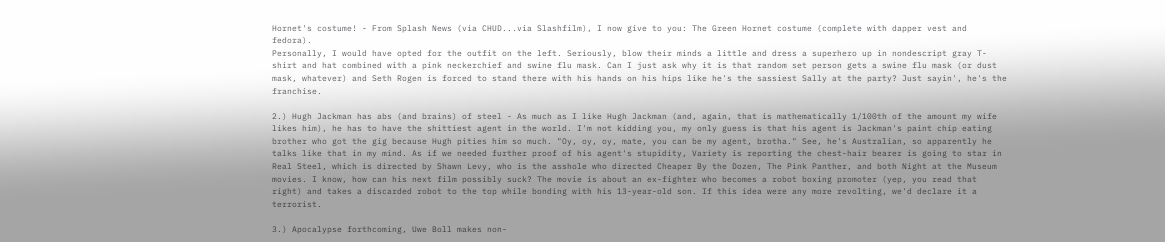Hornet's costume! - From Splash News (via CHUD...via Slashfilm), I now give to you: The Green Hornet costume (complete with dapper vest and fedora).
Personally, I would have opted for the outfit on the left. Seriously, blow their minds a little and dress a superhero up in nondescript gray T-shirt and hat combined with a pink neckerchief and swine flu mask. Can I just ask why it is that random set person gets a swine flu mask (or dust mask, whatever) and Seth Rogen is forced to stand there with his hands on his hips like he's the sassiest Sally at the party? Just sayin', he's the franchise.

2.) Hugh Jackman has abs (and brains) of steel - As much as I like Hugh Jackman (and, again, that is mathematically 1/100th of the amount my wife likes him), he has to have the shittiest agent in the world. I'm not kidding you, my only guess is that his agent is Jackman's paint chip eating brother who got the gig because Hugh pities him so much. "Oy, oy, oy, mate, you can be my agent, brotha." See, he's Australian, so apparently he talks like that in my mind. As if we needed further proof of his agent's stupidity, Variety is reporting the chest-hair bearer is going to star in Real Steel, which is directed by Shawn Levy, who is the asshole who directed Cheaper By the Dozen, The Pink Panther, and both Night at the Museum movies. I know, how can his next film possibly suck? The movie is about an ex-fighter who becomes a robot boxing promoter (yep, you read that right) and takes a discarded robot to the top while bonding with his 13-year-old son. If this idea were any more revolting, we'd declare it a terrorist.

3.) Apocalypse forthcoming, Uwe Boll makes non-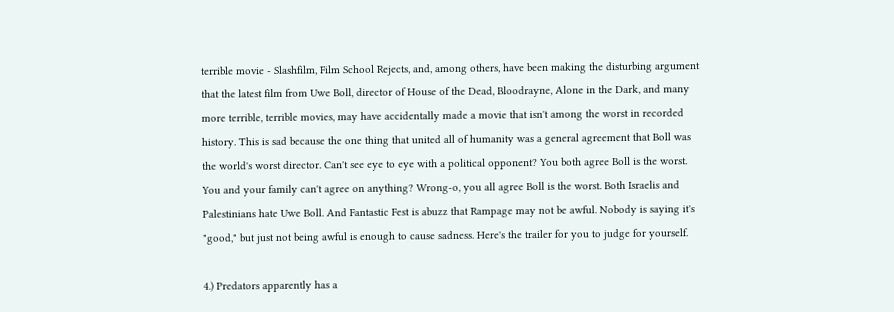terrible movie - Slashfilm, Film School Rejects, and, among others, have been making the disturbing argument that the latest film from Uwe Boll, director of House of the Dead, Bloodrayne, Alone in the Dark, and many more terrible, terrible movies, may have accidentally made a movie that isn't among the worst in recorded history. This is sad because the one thing that united all of humanity was a general agreement that Boll was the world's worst director. Can't see eye to eye with a political opponent? You both agree Boll is the worst. You and your family can't agree on anything? Wrong-o, you all agree Boll is the worst. Both Israelis and Palestinians hate Uwe Boll. And Fantastic Fest is abuzz that Rampage may not be awful. Nobody is saying it's "good," but just not being awful is enough to cause sadness. Here's the trailer for you to judge for yourself.

4.) Predators apparently has a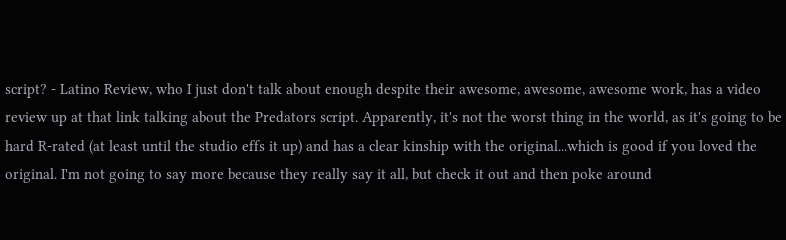script? - Latino Review, who I just don't talk about enough despite their awesome, awesome, awesome work, has a video review up at that link talking about the Predators script. Apparently, it's not the worst thing in the world, as it's going to be hard R-rated (at least until the studio effs it up) and has a clear kinship with the original...which is good if you loved the original. I'm not going to say more because they really say it all, but check it out and then poke around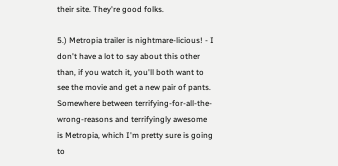their site. They're good folks.

5.) Metropia trailer is nightmare-licious! - I don't have a lot to say about this other than, if you watch it, you'll both want to see the movie and get a new pair of pants. Somewhere between terrifying-for-all-the-wrong-reasons and terrifyingly awesome is Metropia, which I'm pretty sure is going to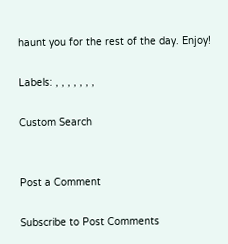haunt you for the rest of the day. Enjoy!

Labels: , , , , , , ,

Custom Search


Post a Comment

Subscribe to Post Comments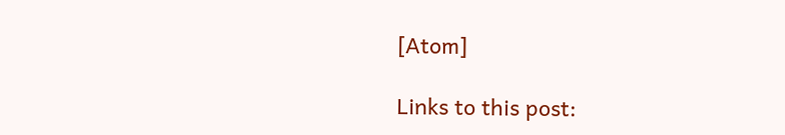[Atom]

Links to this post: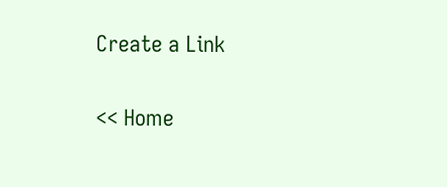Create a Link

<< Home